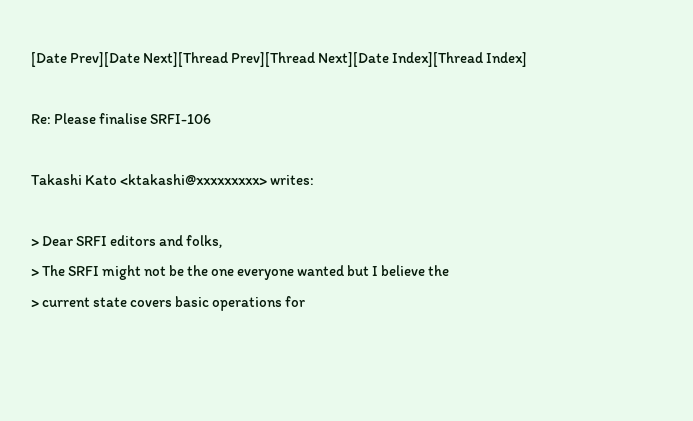[Date Prev][Date Next][Thread Prev][Thread Next][Date Index][Thread Index]

Re: Please finalise SRFI-106

Takashi Kato <ktakashi@xxxxxxxxx> writes:

> Dear SRFI editors and folks,
> The SRFI might not be the one everyone wanted but I believe the
> current state covers basic operations for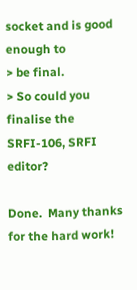socket and is good enough to
> be final.
> So could you finalise the SRFI-106, SRFI editor?

Done.  Many thanks for the hard work!